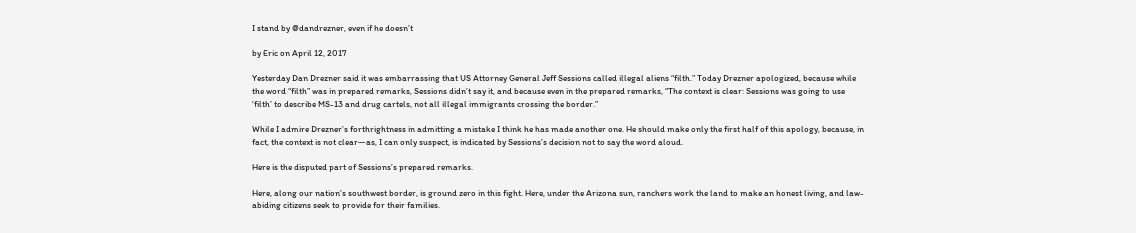I stand by @dandrezner, even if he doesn’t

by Eric on April 12, 2017

Yesterday Dan Drezner said it was embarrassing that US Attorney General Jeff Sessions called illegal aliens “filth.” Today Drezner apologized, because while the word “filth” was in prepared remarks, Sessions didn’t say it, and because even in the prepared remarks, “The context is clear: Sessions was going to use ‘filth’ to describe MS-13 and drug cartels, not all illegal immigrants crossing the border.”

While I admire Drezner’s forthrightness in admitting a mistake I think he has made another one. He should make only the first half of this apology, because, in fact, the context is not clear—as, I can only suspect, is indicated by Sessions’s decision not to say the word aloud.

Here is the disputed part of Sessions’s prepared remarks.

Here, along our nation’s southwest border, is ground zero in this fight. Here, under the Arizona sun, ranchers work the land to make an honest living, and law-abiding citizens seek to provide for their families.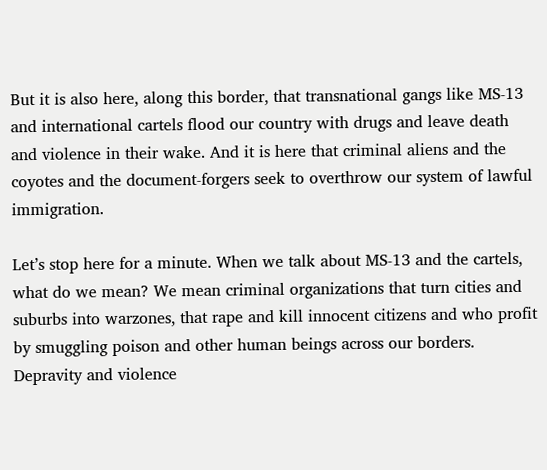But it is also here, along this border, that transnational gangs like MS-13 and international cartels flood our country with drugs and leave death and violence in their wake. And it is here that criminal aliens and the coyotes and the document-forgers seek to overthrow our system of lawful immigration.

Let’s stop here for a minute. When we talk about MS-13 and the cartels, what do we mean? We mean criminal organizations that turn cities and suburbs into warzones, that rape and kill innocent citizens and who profit by smuggling poison and other human beings across our borders. Depravity and violence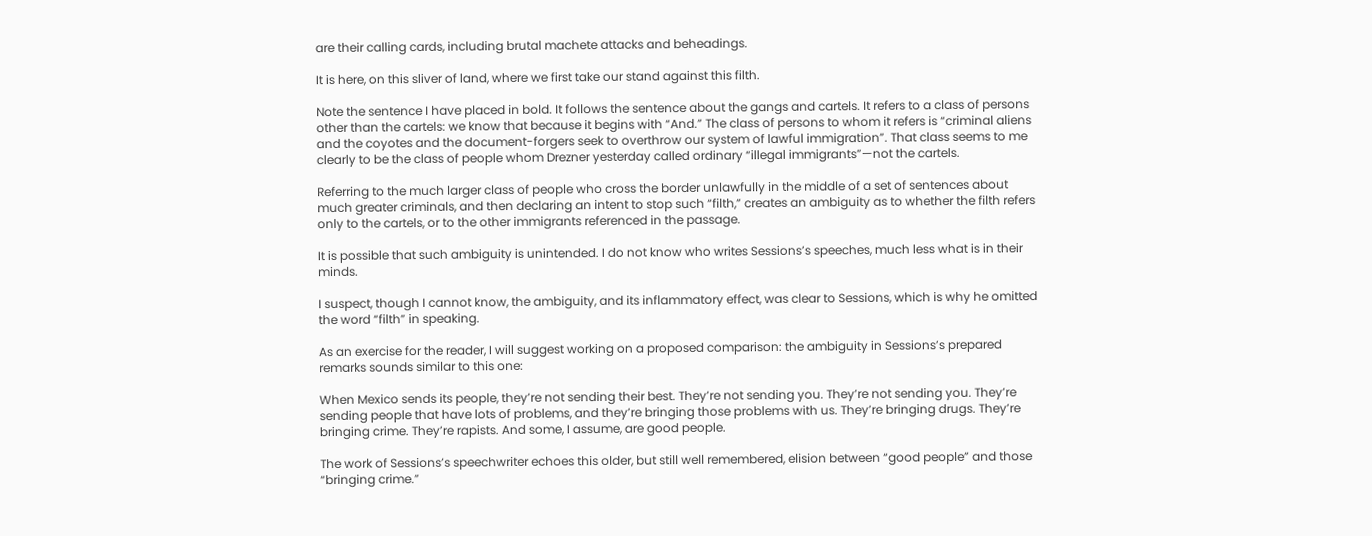are their calling cards, including brutal machete attacks and beheadings.

It is here, on this sliver of land, where we first take our stand against this filth.

Note the sentence I have placed in bold. It follows the sentence about the gangs and cartels. It refers to a class of persons other than the cartels: we know that because it begins with “And.” The class of persons to whom it refers is “criminal aliens and the coyotes and the document-forgers seek to overthrow our system of lawful immigration”. That class seems to me clearly to be the class of people whom Drezner yesterday called ordinary “illegal immigrants”—not the cartels.

Referring to the much larger class of people who cross the border unlawfully in the middle of a set of sentences about much greater criminals, and then declaring an intent to stop such “filth,” creates an ambiguity as to whether the filth refers only to the cartels, or to the other immigrants referenced in the passage.

It is possible that such ambiguity is unintended. I do not know who writes Sessions’s speeches, much less what is in their minds.

I suspect, though I cannot know, the ambiguity, and its inflammatory effect, was clear to Sessions, which is why he omitted the word “filth” in speaking.

As an exercise for the reader, I will suggest working on a proposed comparison: the ambiguity in Sessions’s prepared remarks sounds similar to this one:

When Mexico sends its people, they’re not sending their best. They’re not sending you. They’re not sending you. They’re sending people that have lots of problems, and they’re bringing those problems with us. They’re bringing drugs. They’re bringing crime. They’re rapists. And some, I assume, are good people.

The work of Sessions’s speechwriter echoes this older, but still well remembered, elision between “good people” and those “bringing crime.”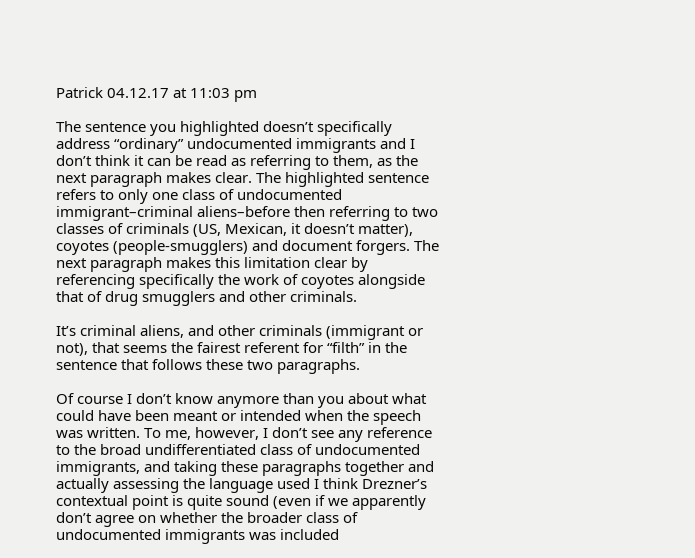Patrick 04.12.17 at 11:03 pm

The sentence you highlighted doesn’t specifically address “ordinary” undocumented immigrants and I don’t think it can be read as referring to them, as the next paragraph makes clear. The highlighted sentence refers to only one class of undocumented immigrant–criminal aliens–before then referring to two classes of criminals (US, Mexican, it doesn’t matter), coyotes (people-smugglers) and document forgers. The next paragraph makes this limitation clear by referencing specifically the work of coyotes alongside that of drug smugglers and other criminals.

It’s criminal aliens, and other criminals (immigrant or not), that seems the fairest referent for “filth” in the sentence that follows these two paragraphs.

Of course I don’t know anymore than you about what could have been meant or intended when the speech was written. To me, however, I don’t see any reference to the broad undifferentiated class of undocumented immigrants, and taking these paragraphs together and actually assessing the language used I think Drezner’s contextual point is quite sound (even if we apparently don’t agree on whether the broader class of undocumented immigrants was included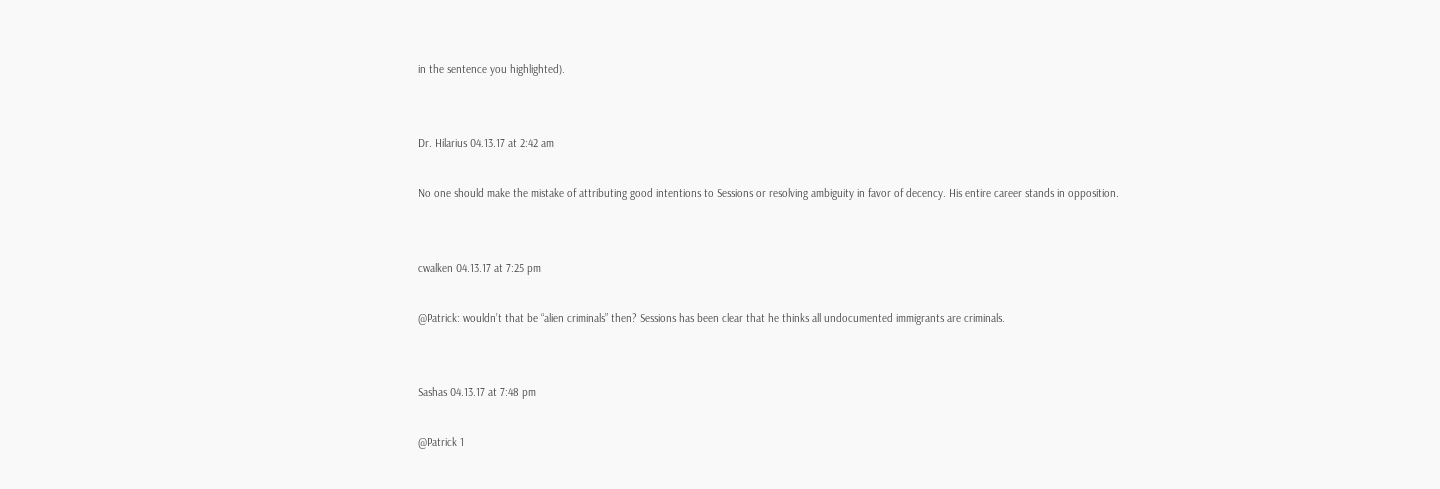in the sentence you highlighted).


Dr. Hilarius 04.13.17 at 2:42 am

No one should make the mistake of attributing good intentions to Sessions or resolving ambiguity in favor of decency. His entire career stands in opposition.


cwalken 04.13.17 at 7:25 pm

@Patrick: wouldn’t that be “alien criminals” then? Sessions has been clear that he thinks all undocumented immigrants are criminals.


Sashas 04.13.17 at 7:48 pm

@Patrick 1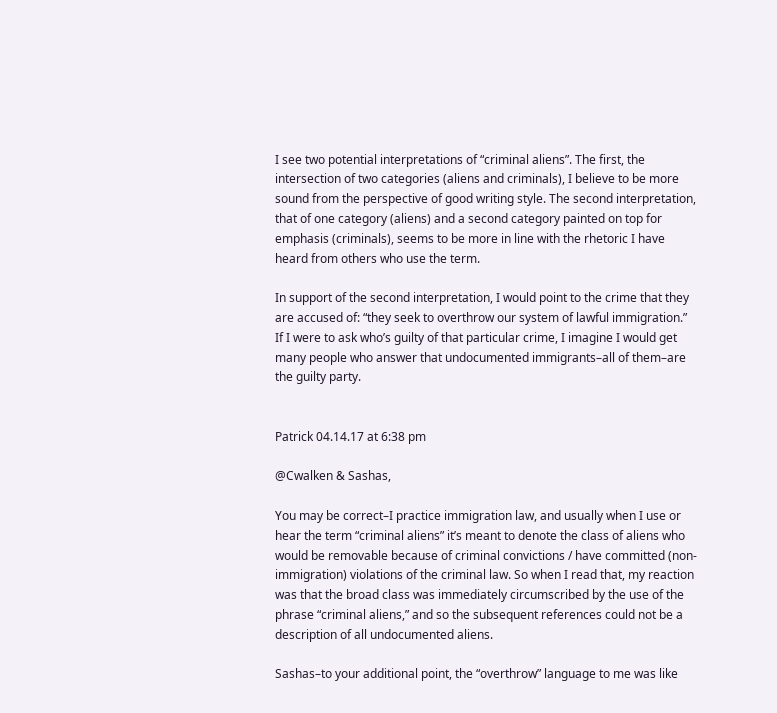I see two potential interpretations of “criminal aliens”. The first, the intersection of two categories (aliens and criminals), I believe to be more sound from the perspective of good writing style. The second interpretation, that of one category (aliens) and a second category painted on top for emphasis (criminals), seems to be more in line with the rhetoric I have heard from others who use the term.

In support of the second interpretation, I would point to the crime that they are accused of: “they seek to overthrow our system of lawful immigration.” If I were to ask who’s guilty of that particular crime, I imagine I would get many people who answer that undocumented immigrants–all of them–are the guilty party.


Patrick 04.14.17 at 6:38 pm

@Cwalken & Sashas,

You may be correct–I practice immigration law, and usually when I use or hear the term “criminal aliens” it’s meant to denote the class of aliens who would be removable because of criminal convictions / have committed (non-immigration) violations of the criminal law. So when I read that, my reaction was that the broad class was immediately circumscribed by the use of the phrase “criminal aliens,” and so the subsequent references could not be a description of all undocumented aliens.

Sashas–to your additional point, the “overthrow” language to me was like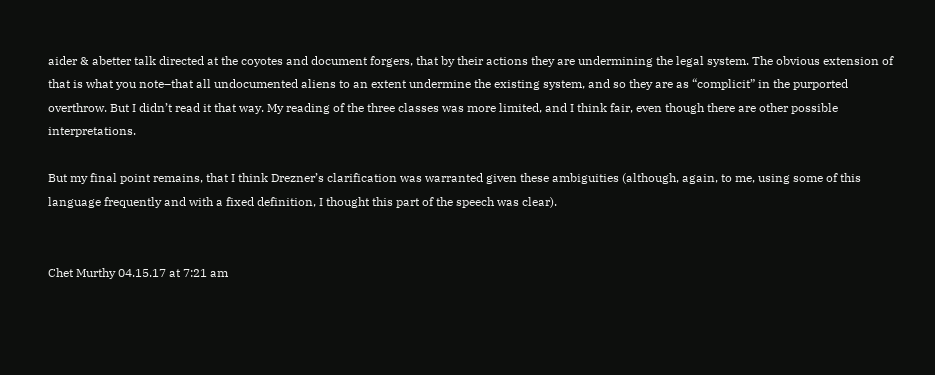aider & abetter talk directed at the coyotes and document forgers, that by their actions they are undermining the legal system. The obvious extension of that is what you note–that all undocumented aliens to an extent undermine the existing system, and so they are as “complicit” in the purported overthrow. But I didn’t read it that way. My reading of the three classes was more limited, and I think fair, even though there are other possible interpretations.

But my final point remains, that I think Drezner’s clarification was warranted given these ambiguities (although, again, to me, using some of this language frequently and with a fixed definition, I thought this part of the speech was clear).


Chet Murthy 04.15.17 at 7:21 am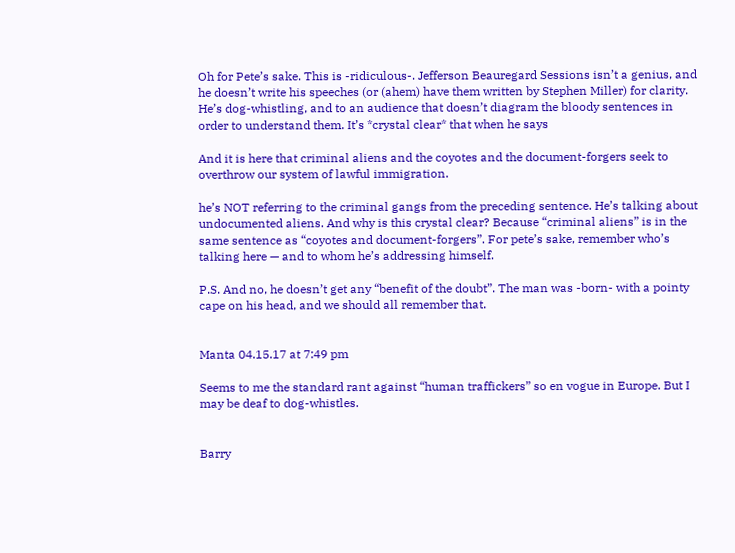Oh for Pete’s sake. This is -ridiculous-. Jefferson Beauregard Sessions isn’t a genius, and he doesn’t write his speeches (or (ahem) have them written by Stephen Miller) for clarity. He’s dog-whistling, and to an audience that doesn’t diagram the bloody sentences in order to understand them. It’s *crystal clear* that when he says

And it is here that criminal aliens and the coyotes and the document-forgers seek to overthrow our system of lawful immigration.

he’s NOT referring to the criminal gangs from the preceding sentence. He’s talking about undocumented aliens. And why is this crystal clear? Because “criminal aliens” is in the same sentence as “coyotes and document-forgers”. For pete’s sake, remember who’s talking here — and to whom he’s addressing himself.

P.S. And no, he doesn’t get any “benefit of the doubt”. The man was -born- with a pointy cape on his head, and we should all remember that.


Manta 04.15.17 at 7:49 pm

Seems to me the standard rant against “human traffickers” so en vogue in Europe. But I may be deaf to dog-whistles.


Barry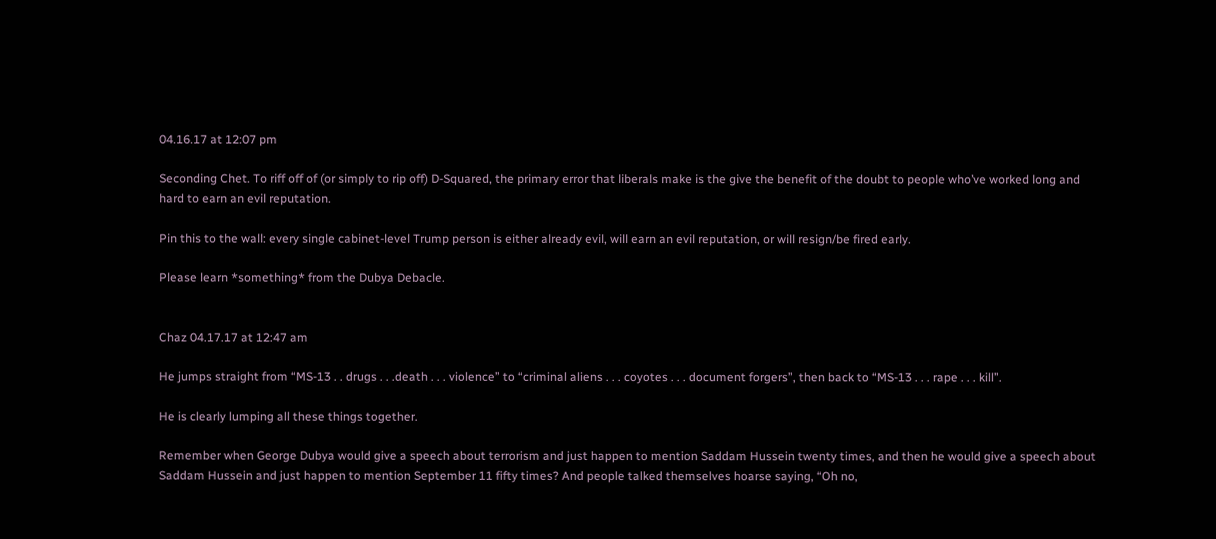04.16.17 at 12:07 pm

Seconding Chet. To riff off of (or simply to rip off) D-Squared, the primary error that liberals make is the give the benefit of the doubt to people who’ve worked long and hard to earn an evil reputation.

Pin this to the wall: every single cabinet-level Trump person is either already evil, will earn an evil reputation, or will resign/be fired early.

Please learn *something* from the Dubya Debacle.


Chaz 04.17.17 at 12:47 am

He jumps straight from “MS-13 . . drugs . . .death . . . violence” to “criminal aliens . . . coyotes . . . document forgers”, then back to “MS-13 . . . rape . . . kill”.

He is clearly lumping all these things together.

Remember when George Dubya would give a speech about terrorism and just happen to mention Saddam Hussein twenty times, and then he would give a speech about Saddam Hussein and just happen to mention September 11 fifty times? And people talked themselves hoarse saying, “Oh no,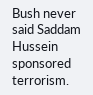Bush never said Saddam Hussein sponsored terrorism.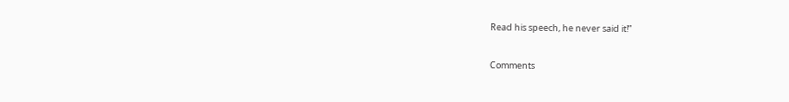Read his speech, he never said it!”

Comments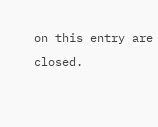on this entry are closed.